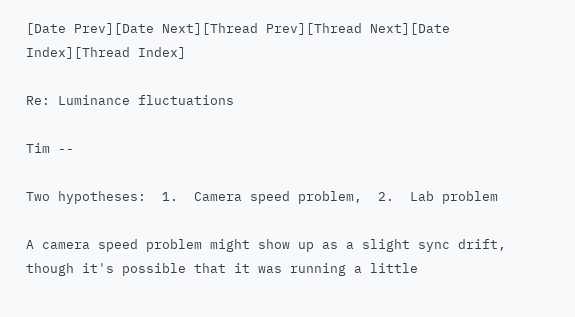[Date Prev][Date Next][Thread Prev][Thread Next][Date Index][Thread Index]

Re: Luminance fluctuations

Tim --

Two hypotheses:  1.  Camera speed problem,  2.  Lab problem

A camera speed problem might show up as a slight sync drift,
though it's possible that it was running a little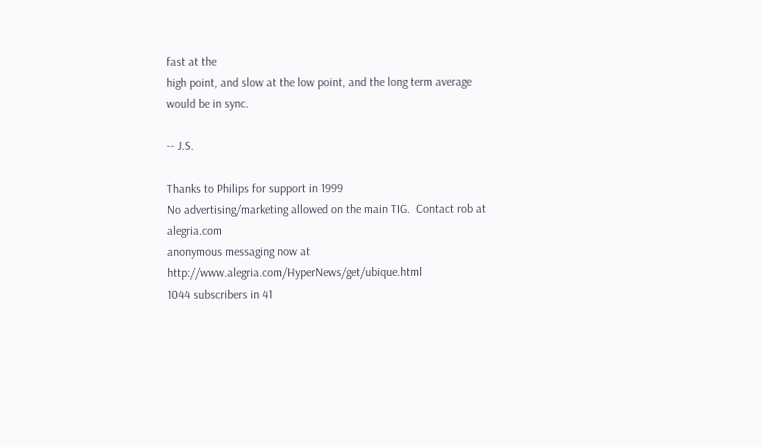fast at the
high point, and slow at the low point, and the long term average
would be in sync.

-- J.S.

Thanks to Philips for support in 1999
No advertising/marketing allowed on the main TIG.  Contact rob at alegria.com
anonymous messaging now at http://www.alegria.com/HyperNews/get/ubique.html
1044 subscribers in 41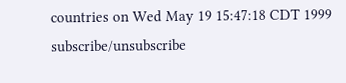countries on Wed May 19 15:47:18 CDT 1999
subscribe/unsubscribe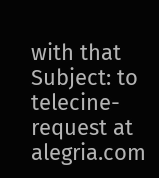with that Subject: to telecine-request at alegria.com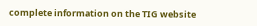complete information on the TIG website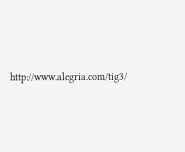http://www.alegria.com/tig3/